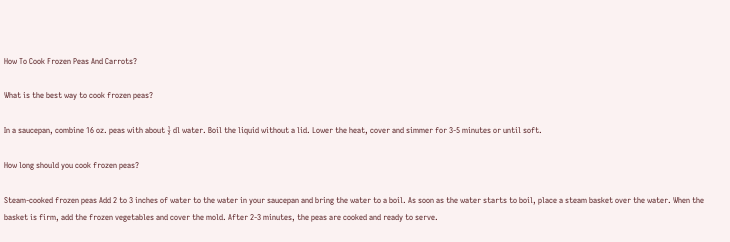How To Cook Frozen Peas And Carrots?

What is the best way to cook frozen peas?

In a saucepan, combine 16 oz. peas with about ½ dl water. Boil the liquid without a lid. Lower the heat, cover and simmer for 3-5 minutes or until soft.

How long should you cook frozen peas?

Steam-cooked frozen peas Add 2 to 3 inches of water to the water in your saucepan and bring the water to a boil. As soon as the water starts to boil, place a steam basket over the water. When the basket is firm, add the frozen vegetables and cover the mold. After 2-3 minutes, the peas are cooked and ready to serve.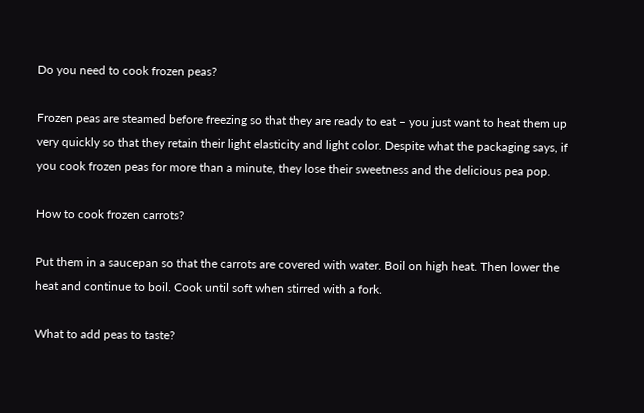Do you need to cook frozen peas?

Frozen peas are steamed before freezing so that they are ready to eat – you just want to heat them up very quickly so that they retain their light elasticity and light color. Despite what the packaging says, if you cook frozen peas for more than a minute, they lose their sweetness and the delicious pea pop.

How to cook frozen carrots?

Put them in a saucepan so that the carrots are covered with water. Boil on high heat. Then lower the heat and continue to boil. Cook until soft when stirred with a fork.

What to add peas to taste?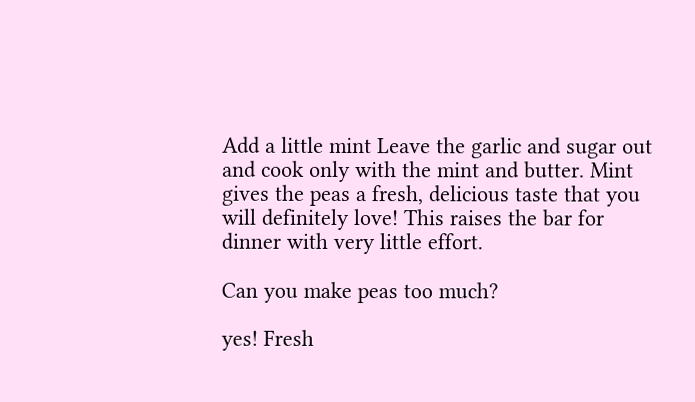Add a little mint Leave the garlic and sugar out and cook only with the mint and butter. Mint gives the peas a fresh, delicious taste that you will definitely love! This raises the bar for dinner with very little effort.

Can you make peas too much?

yes! Fresh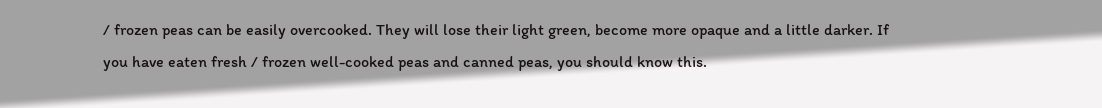/ frozen peas can be easily overcooked. They will lose their light green, become more opaque and a little darker. If you have eaten fresh / frozen well-cooked peas and canned peas, you should know this.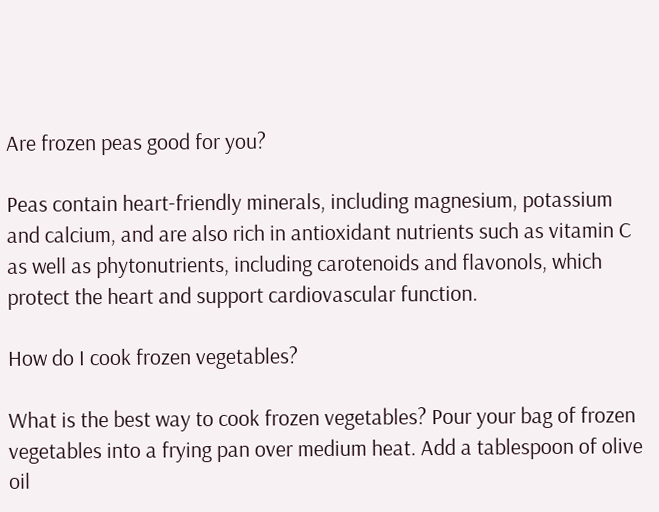Are frozen peas good for you?

Peas contain heart-friendly minerals, including magnesium, potassium and calcium, and are also rich in antioxidant nutrients such as vitamin C as well as phytonutrients, including carotenoids and flavonols, which protect the heart and support cardiovascular function.

How do I cook frozen vegetables?

What is the best way to cook frozen vegetables? Pour your bag of frozen vegetables into a frying pan over medium heat. Add a tablespoon of olive oil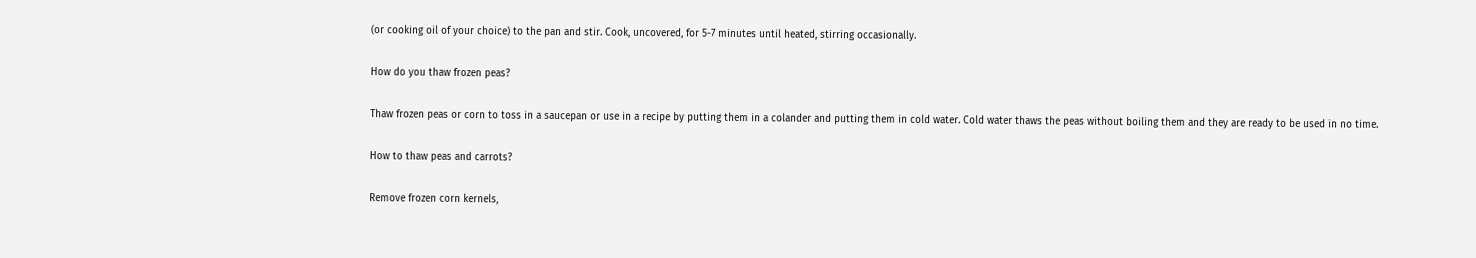(or cooking oil of your choice) to the pan and stir. Cook, uncovered, for 5-7 minutes until heated, stirring occasionally.

How do you thaw frozen peas?

Thaw frozen peas or corn to toss in a saucepan or use in a recipe by putting them in a colander and putting them in cold water. Cold water thaws the peas without boiling them and they are ready to be used in no time.

How to thaw peas and carrots?

Remove frozen corn kernels,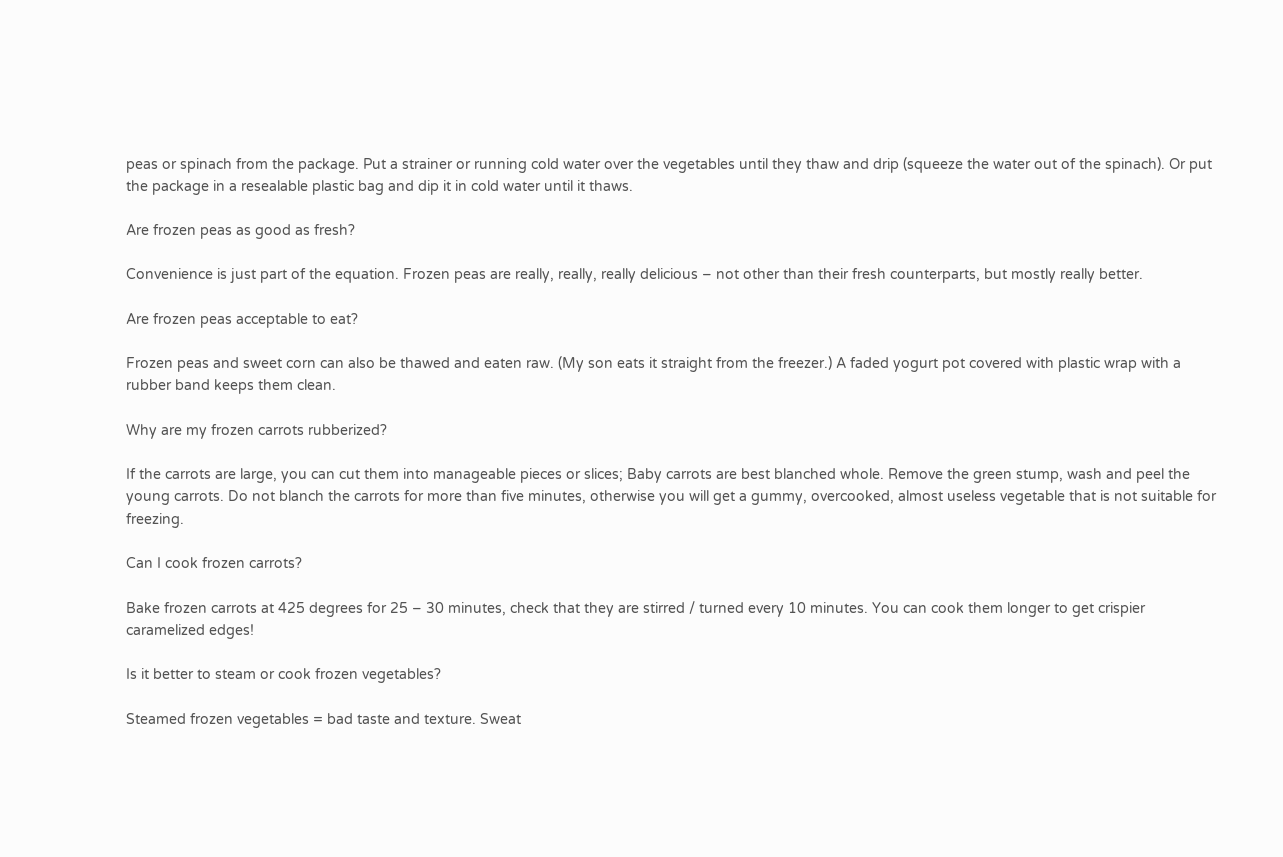peas or spinach from the package. Put a strainer or running cold water over the vegetables until they thaw and drip (squeeze the water out of the spinach). Or put the package in a resealable plastic bag and dip it in cold water until it thaws.

Are frozen peas as good as fresh?

Convenience is just part of the equation. Frozen peas are really, really, really delicious – not other than their fresh counterparts, but mostly really better.

Are frozen peas acceptable to eat?

Frozen peas and sweet corn can also be thawed and eaten raw. (My son eats it straight from the freezer.) A faded yogurt pot covered with plastic wrap with a rubber band keeps them clean.

Why are my frozen carrots rubberized?

If the carrots are large, you can cut them into manageable pieces or slices; Baby carrots are best blanched whole. Remove the green stump, wash and peel the young carrots. Do not blanch the carrots for more than five minutes, otherwise you will get a gummy, overcooked, almost useless vegetable that is not suitable for freezing.

Can I cook frozen carrots?

Bake frozen carrots at 425 degrees for 25 – 30 minutes, check that they are stirred / turned every 10 minutes. You can cook them longer to get crispier caramelized edges!

Is it better to steam or cook frozen vegetables?

Steamed frozen vegetables = bad taste and texture. Sweat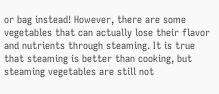or bag instead! However, there are some vegetables that can actually lose their flavor and nutrients through steaming. It is true that steaming is better than cooking, but steaming vegetables are still not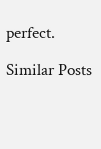perfect.

Similar Posts